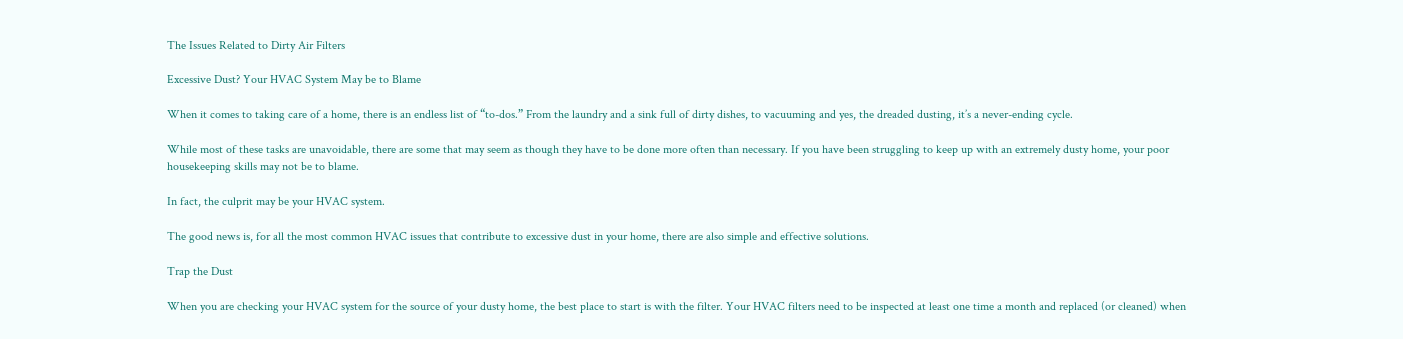The Issues Related to Dirty Air Filters

Excessive Dust? Your HVAC System May be to Blame

When it comes to taking care of a home, there is an endless list of “to-dos.” From the laundry and a sink full of dirty dishes, to vacuuming and yes, the dreaded dusting, it’s a never-ending cycle.

While most of these tasks are unavoidable, there are some that may seem as though they have to be done more often than necessary. If you have been struggling to keep up with an extremely dusty home, your poor housekeeping skills may not be to blame.

In fact, the culprit may be your HVAC system.

The good news is, for all the most common HVAC issues that contribute to excessive dust in your home, there are also simple and effective solutions.

Trap the Dust

When you are checking your HVAC system for the source of your dusty home, the best place to start is with the filter. Your HVAC filters need to be inspected at least one time a month and replaced (or cleaned) when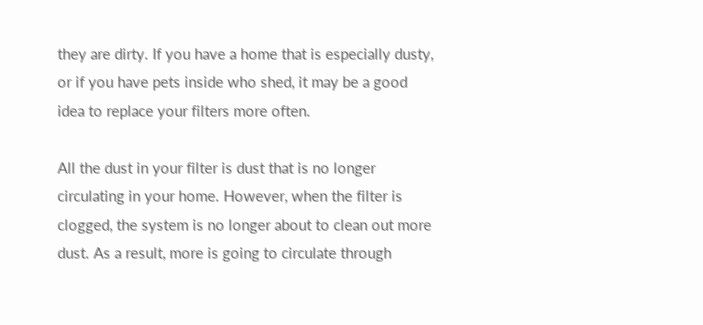they are dirty. If you have a home that is especially dusty, or if you have pets inside who shed, it may be a good idea to replace your filters more often.

All the dust in your filter is dust that is no longer circulating in your home. However, when the filter is clogged, the system is no longer about to clean out more dust. As a result, more is going to circulate through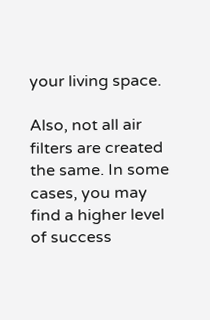your living space.

Also, not all air filters are created the same. In some cases, you may find a higher level of success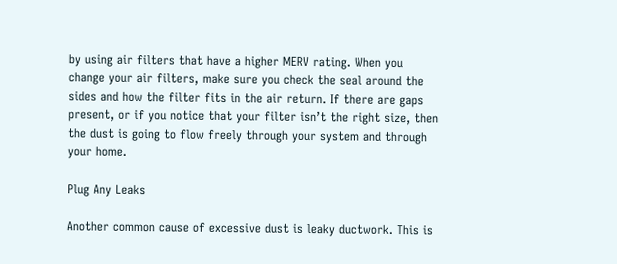by using air filters that have a higher MERV rating. When you change your air filters, make sure you check the seal around the sides and how the filter fits in the air return. If there are gaps present, or if you notice that your filter isn’t the right size, then the dust is going to flow freely through your system and through your home.

Plug Any Leaks

Another common cause of excessive dust is leaky ductwork. This is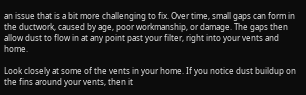an issue that is a bit more challenging to fix. Over time, small gaps can form in the ductwork, caused by age, poor workmanship, or damage. The gaps then allow dust to flow in at any point past your filter, right into your vents and home.

Look closely at some of the vents in your home. If you notice dust buildup on the fins around your vents, then it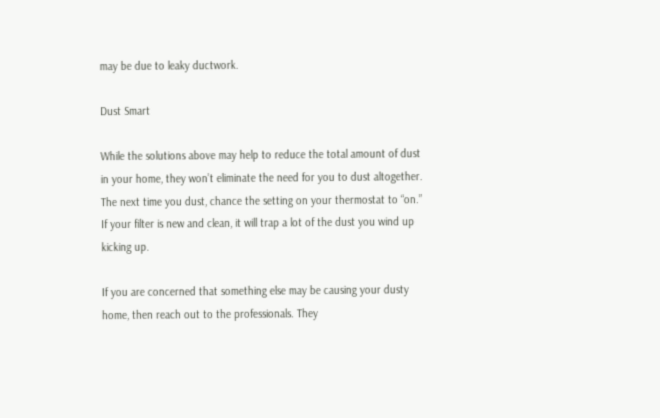may be due to leaky ductwork.

Dust Smart

While the solutions above may help to reduce the total amount of dust in your home, they won’t eliminate the need for you to dust altogether. The next time you dust, chance the setting on your thermostat to “on.” If your filter is new and clean, it will trap a lot of the dust you wind up kicking up.

If you are concerned that something else may be causing your dusty home, then reach out to the professionals. They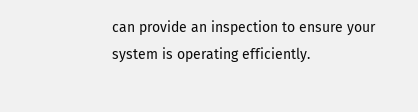can provide an inspection to ensure your system is operating efficiently.